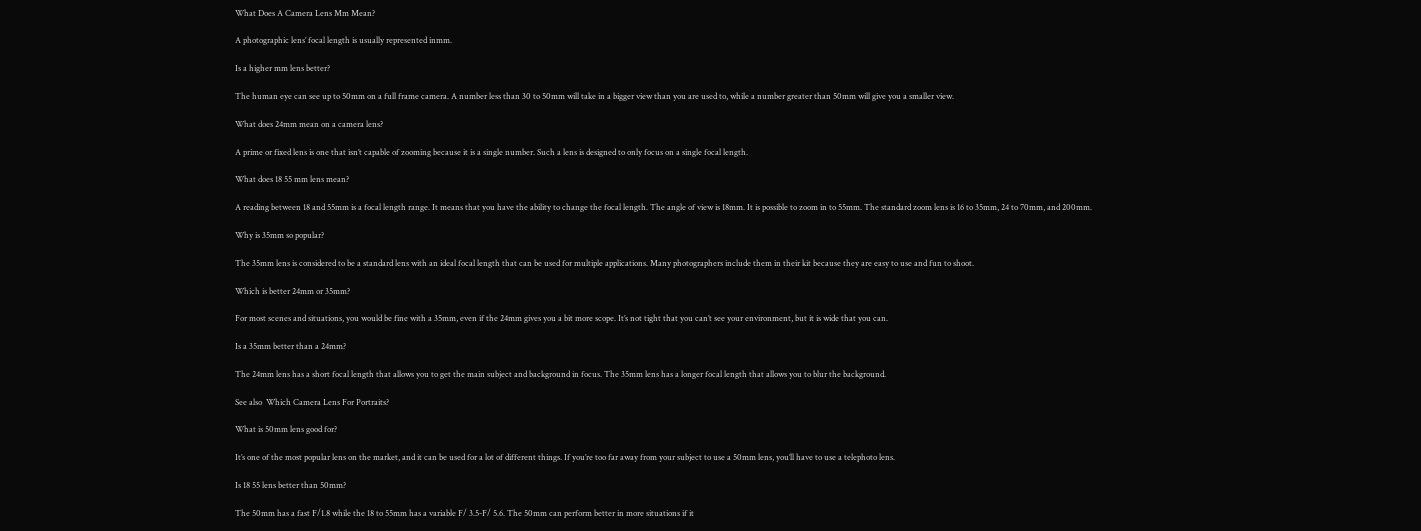What Does A Camera Lens Mm Mean?

A photographic lens’ focal length is usually represented inmm.

Is a higher mm lens better?

The human eye can see up to 50mm on a full frame camera. A number less than 30 to 50mm will take in a bigger view than you are used to, while a number greater than 50mm will give you a smaller view.

What does 24mm mean on a camera lens?

A prime or fixed lens is one that isn’t capable of zooming because it is a single number. Such a lens is designed to only focus on a single focal length.

What does 18 55 mm lens mean?

A reading between 18 and 55mm is a focal length range. It means that you have the ability to change the focal length. The angle of view is 18mm. It is possible to zoom in to 55mm. The standard zoom lens is 16 to 35mm, 24 to 70mm, and 200mm.

Why is 35mm so popular?

The 35mm lens is considered to be a standard lens with an ideal focal length that can be used for multiple applications. Many photographers include them in their kit because they are easy to use and fun to shoot.

Which is better 24mm or 35mm?

For most scenes and situations, you would be fine with a 35mm, even if the 24mm gives you a bit more scope. It’s not tight that you can’t see your environment, but it is wide that you can.

Is a 35mm better than a 24mm?

The 24mm lens has a short focal length that allows you to get the main subject and background in focus. The 35mm lens has a longer focal length that allows you to blur the background.

See also  Which Camera Lens For Portraits?

What is 50mm lens good for?

It’s one of the most popular lens on the market, and it can be used for a lot of different things. If you’re too far away from your subject to use a 50mm lens, you’ll have to use a telephoto lens.

Is 18 55 lens better than 50mm?

The 50mm has a fast F/1.8 while the 18 to 55mm has a variable F/ 3.5-F/ 5.6. The 50mm can perform better in more situations if it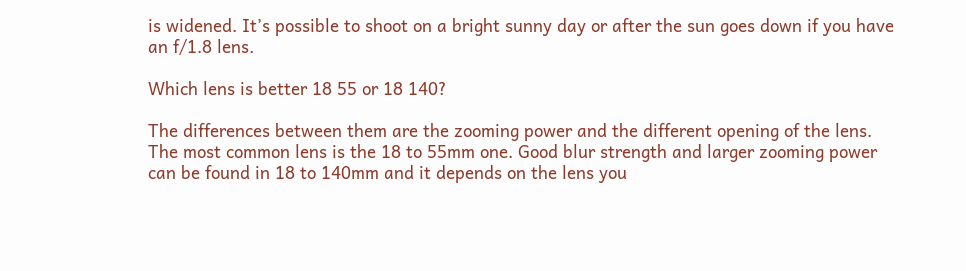is widened. It’s possible to shoot on a bright sunny day or after the sun goes down if you have an f/1.8 lens.

Which lens is better 18 55 or 18 140?

The differences between them are the zooming power and the different opening of the lens. The most common lens is the 18 to 55mm one. Good blur strength and larger zooming power can be found in 18 to 140mm and it depends on the lens you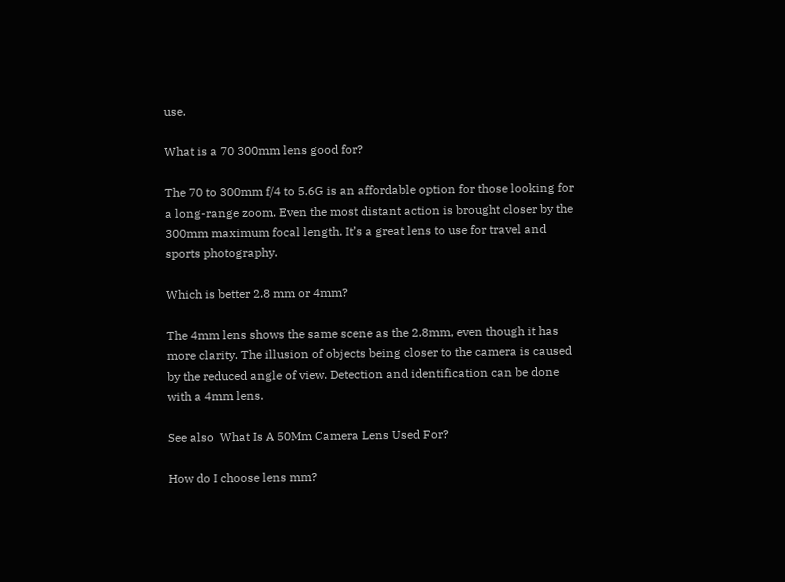use.

What is a 70 300mm lens good for?

The 70 to 300mm f/4 to 5.6G is an affordable option for those looking for a long-range zoom. Even the most distant action is brought closer by the 300mm maximum focal length. It’s a great lens to use for travel and sports photography.

Which is better 2.8 mm or 4mm?

The 4mm lens shows the same scene as the 2.8mm, even though it has more clarity. The illusion of objects being closer to the camera is caused by the reduced angle of view. Detection and identification can be done with a 4mm lens.

See also  What Is A 50Mm Camera Lens Used For?

How do I choose lens mm?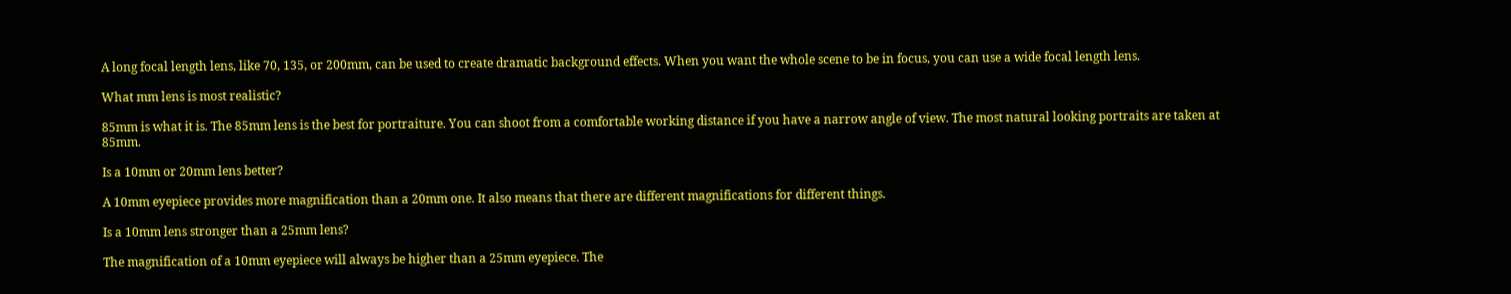A long focal length lens, like 70, 135, or 200mm, can be used to create dramatic background effects. When you want the whole scene to be in focus, you can use a wide focal length lens.

What mm lens is most realistic?

85mm is what it is. The 85mm lens is the best for portraiture. You can shoot from a comfortable working distance if you have a narrow angle of view. The most natural looking portraits are taken at 85mm.

Is a 10mm or 20mm lens better?

A 10mm eyepiece provides more magnification than a 20mm one. It also means that there are different magnifications for different things.

Is a 10mm lens stronger than a 25mm lens?

The magnification of a 10mm eyepiece will always be higher than a 25mm eyepiece. The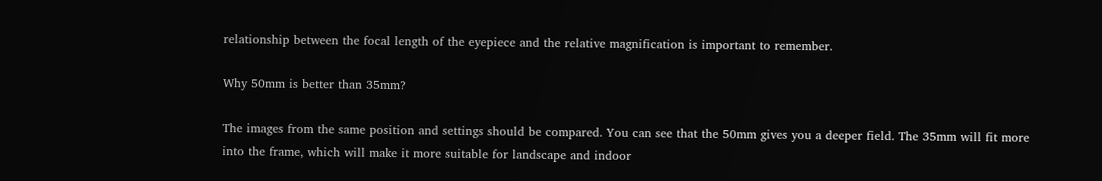relationship between the focal length of the eyepiece and the relative magnification is important to remember.

Why 50mm is better than 35mm?

The images from the same position and settings should be compared. You can see that the 50mm gives you a deeper field. The 35mm will fit more into the frame, which will make it more suitable for landscape and indoor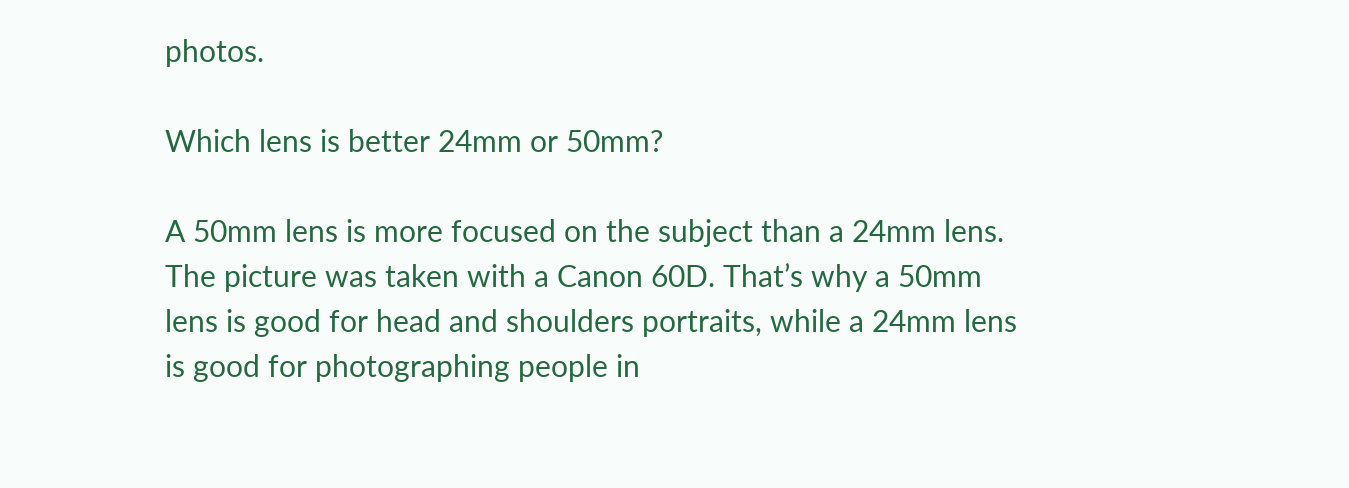photos.

Which lens is better 24mm or 50mm?

A 50mm lens is more focused on the subject than a 24mm lens. The picture was taken with a Canon 60D. That’s why a 50mm lens is good for head and shoulders portraits, while a 24mm lens is good for photographing people in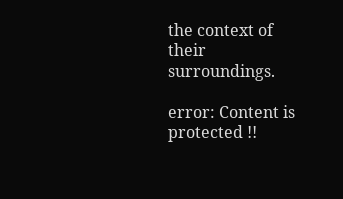the context of their surroundings.

error: Content is protected !!